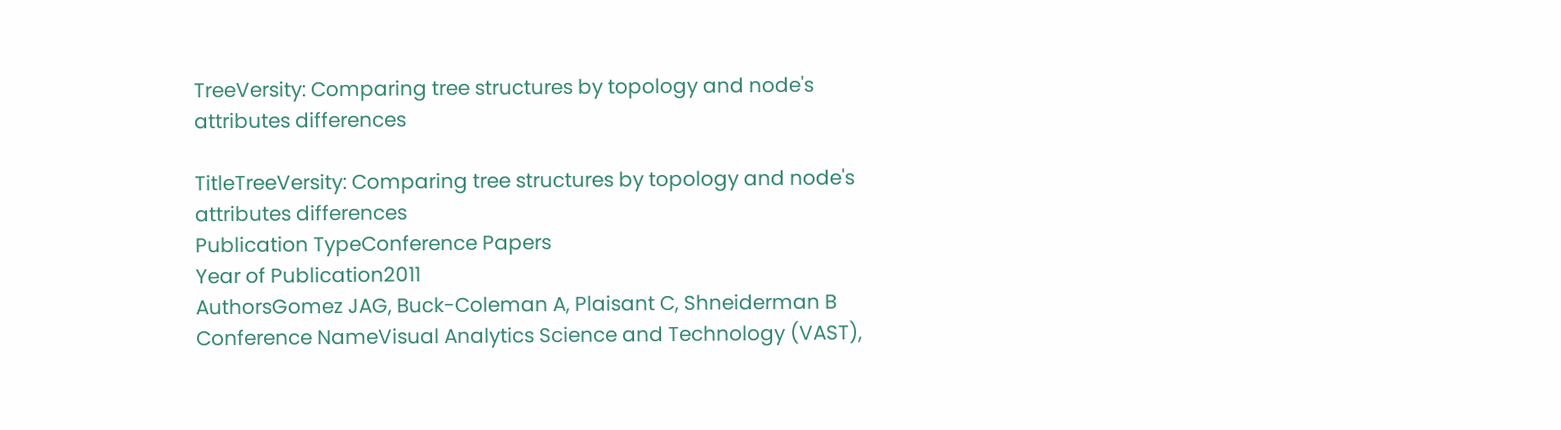TreeVersity: Comparing tree structures by topology and node's attributes differences

TitleTreeVersity: Comparing tree structures by topology and node's attributes differences
Publication TypeConference Papers
Year of Publication2011
AuthorsGomez JAG, Buck-Coleman A, Plaisant C, Shneiderman B
Conference NameVisual Analytics Science and Technology (VAST),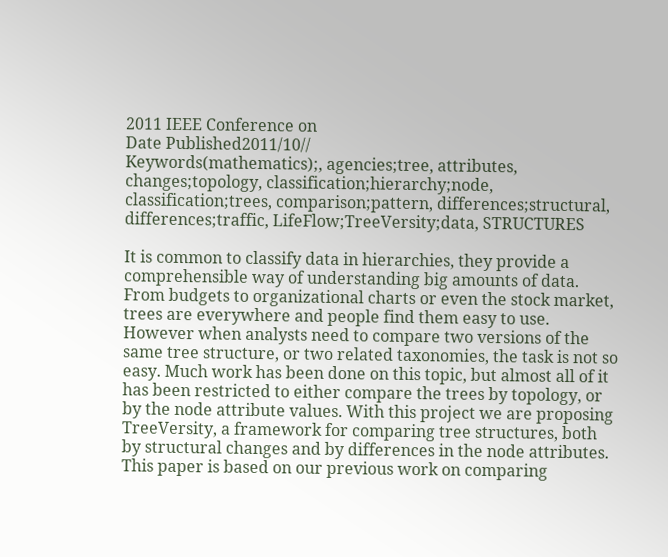2011 IEEE Conference on
Date Published2011/10//
Keywords(mathematics);, agencies;tree, attributes, changes;topology, classification;hierarchy;node, classification;trees, comparison;pattern, differences;structural, differences;traffic, LifeFlow;TreeVersity;data, STRUCTURES

It is common to classify data in hierarchies, they provide a comprehensible way of understanding big amounts of data. From budgets to organizational charts or even the stock market, trees are everywhere and people find them easy to use. However when analysts need to compare two versions of the same tree structure, or two related taxonomies, the task is not so easy. Much work has been done on this topic, but almost all of it has been restricted to either compare the trees by topology, or by the node attribute values. With this project we are proposing TreeVersity, a framework for comparing tree structures, both by structural changes and by differences in the node attributes. This paper is based on our previous work on comparing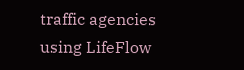traffic agencies using LifeFlow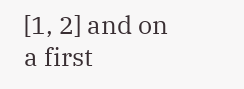[1, 2] and on a first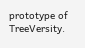prototype of TreeVersity.